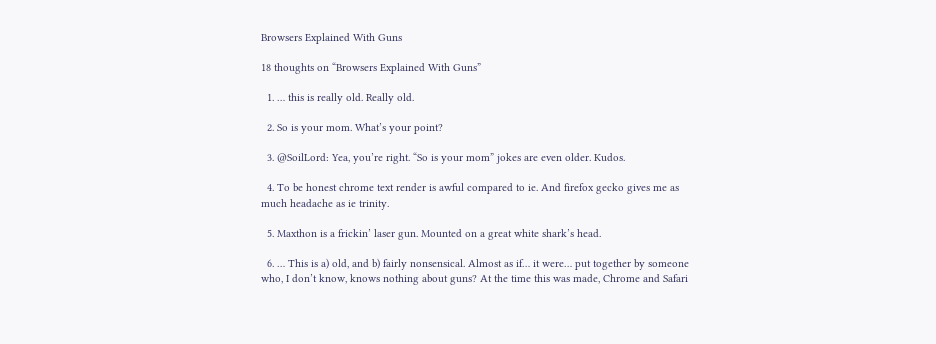Browsers Explained With Guns

18 thoughts on “Browsers Explained With Guns”

  1. … this is really old. Really old.

  2. So is your mom. What’s your point?

  3. @SoilLord: Yea, you’re right. “So is your mom” jokes are even older. Kudos.

  4. To be honest chrome text render is awful compared to ie. And firefox gecko gives me as much headache as ie trinity.

  5. Maxthon is a frickin’ laser gun. Mounted on a great white shark’s head.

  6. … This is a) old, and b) fairly nonsensical. Almost as if… it were… put together by someone who, I don’t know, knows nothing about guns? At the time this was made, Chrome and Safari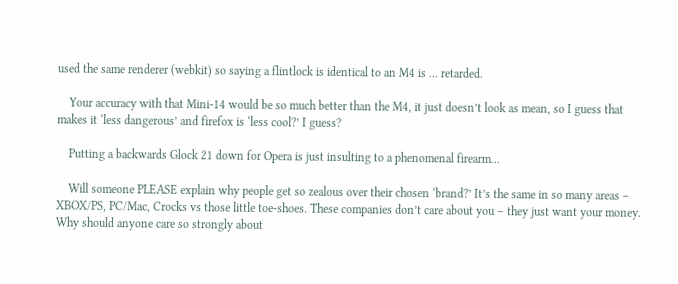used the same renderer (webkit) so saying a flintlock is identical to an M4 is … retarded.

    Your accuracy with that Mini-14 would be so much better than the M4, it just doesn’t look as mean, so I guess that makes it ‘less dangerous’ and firefox is ‘less cool?’ I guess?

    Putting a backwards Glock 21 down for Opera is just insulting to a phenomenal firearm…

    Will someone PLEASE explain why people get so zealous over their chosen ‘brand?’ It’s the same in so many areas – XBOX/PS, PC/Mac, Crocks vs those little toe-shoes. These companies don’t care about you – they just want your money. Why should anyone care so strongly about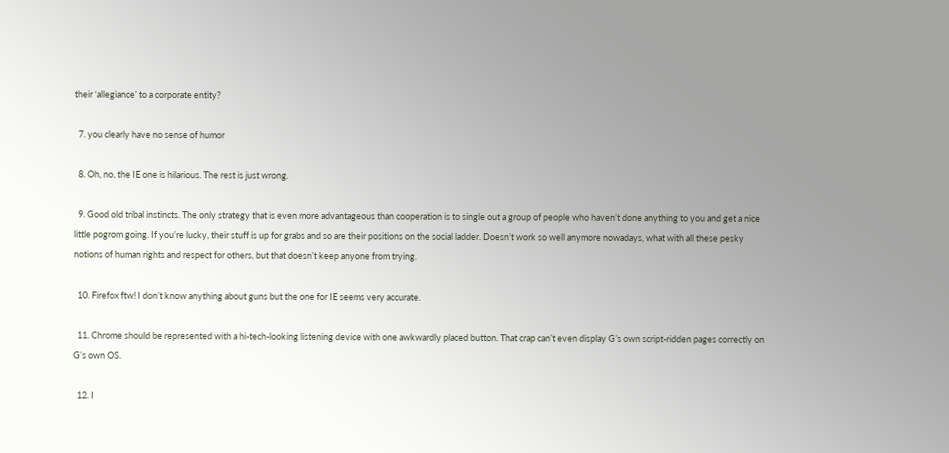their ‘allegiance’ to a corporate entity?

  7. you clearly have no sense of humor

  8. Oh, no, the IE one is hilarious. The rest is just wrong.

  9. Good old tribal instincts. The only strategy that is even more advantageous than cooperation is to single out a group of people who haven’t done anything to you and get a nice little pogrom going. If you’re lucky, their stuff is up for grabs and so are their positions on the social ladder. Doesn’t work so well anymore nowadays, what with all these pesky notions of human rights and respect for others, but that doesn’t keep anyone from trying.

  10. Firefox ftw! I don’t know anything about guns but the one for IE seems very accurate.

  11. Chrome should be represented with a hi-tech-looking listening device with one awkwardly placed button. That crap can’t even display G’s own script-ridden pages correctly on G’s own OS.

  12. I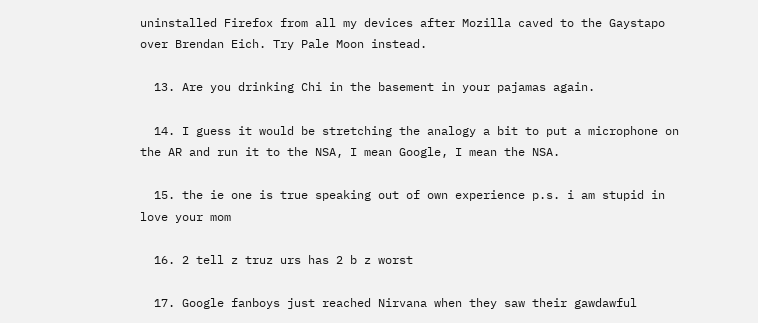uninstalled Firefox from all my devices after Mozilla caved to the Gaystapo over Brendan Eich. Try Pale Moon instead.

  13. Are you drinking Chi in the basement in your pajamas again.

  14. I guess it would be stretching the analogy a bit to put a microphone on the AR and run it to the NSA, I mean Google, I mean the NSA.

  15. the ie one is true speaking out of own experience p.s. i am stupid in love your mom

  16. 2 tell z truz urs has 2 b z worst

  17. Google fanboys just reached Nirvana when they saw their gawdawful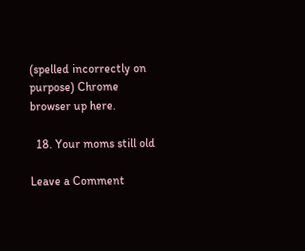(spelled incorrectly on purpose) Chrome browser up here.

  18. Your moms still old

Leave a Comment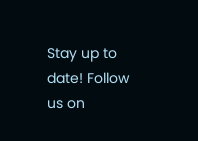Stay up to date! Follow us on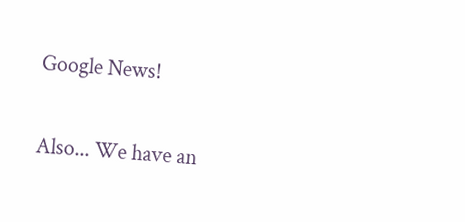Google News!

Also... We have an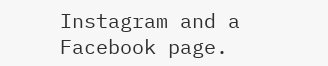Instagram and a Facebook page.